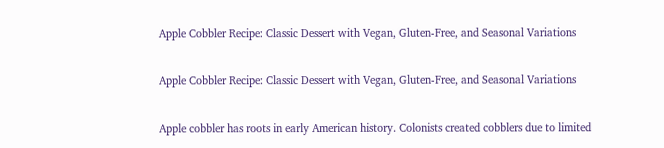Apple Cobbler Recipe: Classic Dessert with Vegan, Gluten-Free, and Seasonal Variations

Apple Cobbler Recipe: Classic Dessert with Vegan, Gluten-Free, and Seasonal Variations

Apple cobbler has roots in early American history. Colonists created cobblers due to limited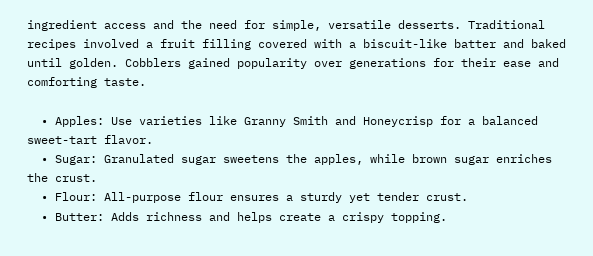ingredient access and the need for simple, versatile desserts. Traditional recipes involved a fruit filling covered with a biscuit-like batter and baked until golden. Cobblers gained popularity over generations for their ease and comforting taste.

  • Apples: Use varieties like Granny Smith and Honeycrisp for a balanced sweet-tart flavor.
  • Sugar: Granulated sugar sweetens the apples, while brown sugar enriches the crust.
  • Flour: All-purpose flour ensures a sturdy yet tender crust.
  • Butter: Adds richness and helps create a crispy topping.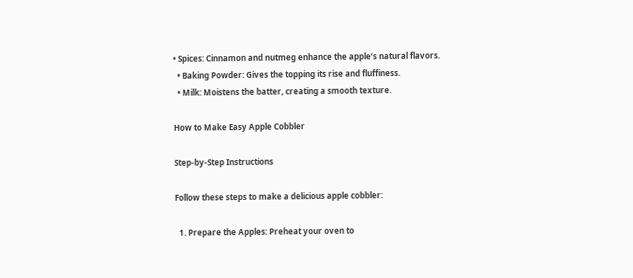• Spices: Cinnamon and nutmeg enhance the apple’s natural flavors.
  • Baking Powder: Gives the topping its rise and fluffiness.
  • Milk: Moistens the batter, creating a smooth texture.

How to Make Easy Apple Cobbler

Step-by-Step Instructions

Follow these steps to make a delicious apple cobbler:

  1. Prepare the Apples: Preheat your oven to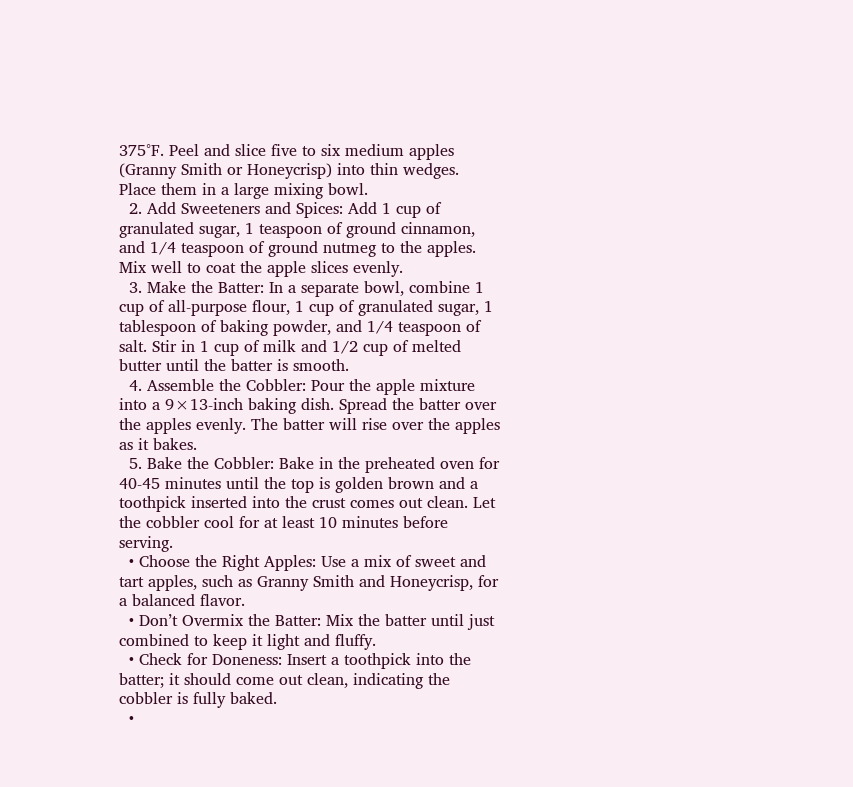375°F. Peel and slice five to six medium apples (Granny Smith or Honeycrisp) into thin wedges. Place them in a large mixing bowl.
  2. Add Sweeteners and Spices: Add 1 cup of granulated sugar, 1 teaspoon of ground cinnamon, and 1/4 teaspoon of ground nutmeg to the apples. Mix well to coat the apple slices evenly.
  3. Make the Batter: In a separate bowl, combine 1 cup of all-purpose flour, 1 cup of granulated sugar, 1 tablespoon of baking powder, and 1/4 teaspoon of salt. Stir in 1 cup of milk and 1/2 cup of melted butter until the batter is smooth.
  4. Assemble the Cobbler: Pour the apple mixture into a 9×13-inch baking dish. Spread the batter over the apples evenly. The batter will rise over the apples as it bakes.
  5. Bake the Cobbler: Bake in the preheated oven for 40-45 minutes until the top is golden brown and a toothpick inserted into the crust comes out clean. Let the cobbler cool for at least 10 minutes before serving.
  • Choose the Right Apples: Use a mix of sweet and tart apples, such as Granny Smith and Honeycrisp, for a balanced flavor.
  • Don’t Overmix the Batter: Mix the batter until just combined to keep it light and fluffy.
  • Check for Doneness: Insert a toothpick into the batter; it should come out clean, indicating the cobbler is fully baked.
  •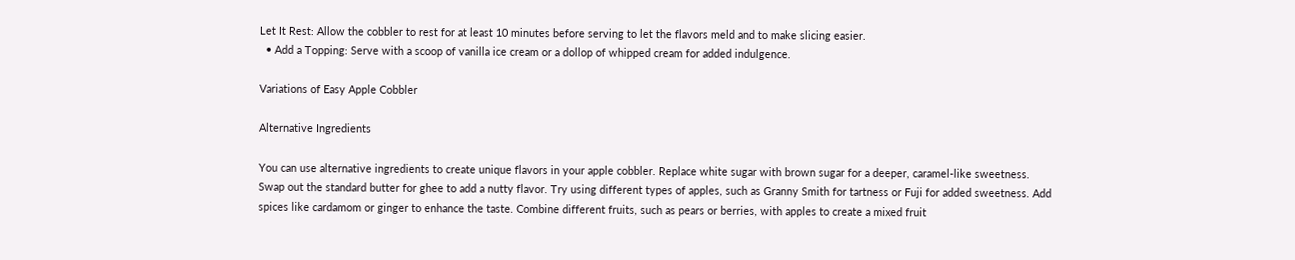Let It Rest: Allow the cobbler to rest for at least 10 minutes before serving to let the flavors meld and to make slicing easier.
  • Add a Topping: Serve with a scoop of vanilla ice cream or a dollop of whipped cream for added indulgence.

Variations of Easy Apple Cobbler

Alternative Ingredients

You can use alternative ingredients to create unique flavors in your apple cobbler. Replace white sugar with brown sugar for a deeper, caramel-like sweetness. Swap out the standard butter for ghee to add a nutty flavor. Try using different types of apples, such as Granny Smith for tartness or Fuji for added sweetness. Add spices like cardamom or ginger to enhance the taste. Combine different fruits, such as pears or berries, with apples to create a mixed fruit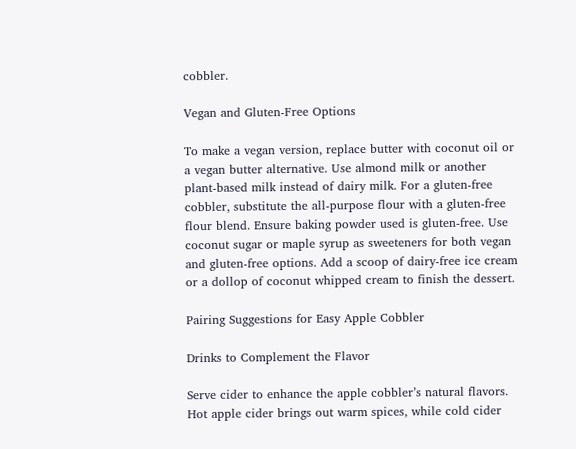cobbler.

Vegan and Gluten-Free Options

To make a vegan version, replace butter with coconut oil or a vegan butter alternative. Use almond milk or another plant-based milk instead of dairy milk. For a gluten-free cobbler, substitute the all-purpose flour with a gluten-free flour blend. Ensure baking powder used is gluten-free. Use coconut sugar or maple syrup as sweeteners for both vegan and gluten-free options. Add a scoop of dairy-free ice cream or a dollop of coconut whipped cream to finish the dessert.

Pairing Suggestions for Easy Apple Cobbler

Drinks to Complement the Flavor

Serve cider to enhance the apple cobbler’s natural flavors. Hot apple cider brings out warm spices, while cold cider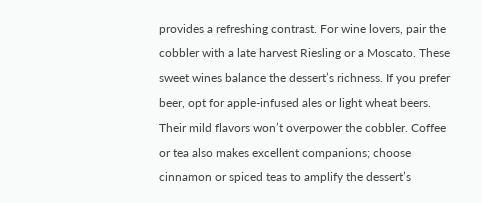provides a refreshing contrast. For wine lovers, pair the cobbler with a late harvest Riesling or a Moscato. These sweet wines balance the dessert’s richness. If you prefer beer, opt for apple-infused ales or light wheat beers. Their mild flavors won’t overpower the cobbler. Coffee or tea also makes excellent companions; choose cinnamon or spiced teas to amplify the dessert’s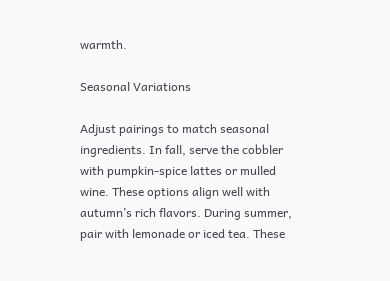warmth.

Seasonal Variations

Adjust pairings to match seasonal ingredients. In fall, serve the cobbler with pumpkin-spice lattes or mulled wine. These options align well with autumn’s rich flavors. During summer, pair with lemonade or iced tea. These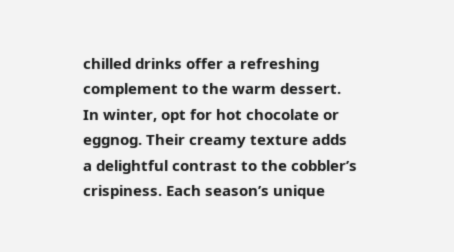chilled drinks offer a refreshing complement to the warm dessert. In winter, opt for hot chocolate or eggnog. Their creamy texture adds a delightful contrast to the cobbler’s crispiness. Each season’s unique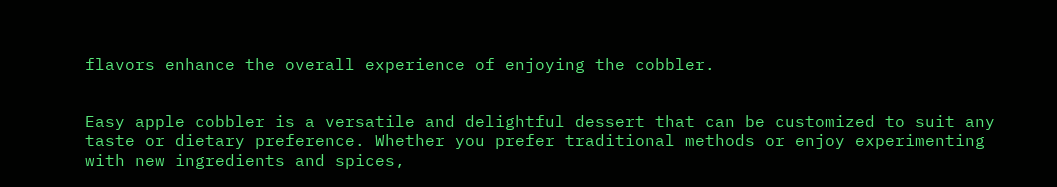flavors enhance the overall experience of enjoying the cobbler.


Easy apple cobbler is a versatile and delightful dessert that can be customized to suit any taste or dietary preference. Whether you prefer traditional methods or enjoy experimenting with new ingredients and spices,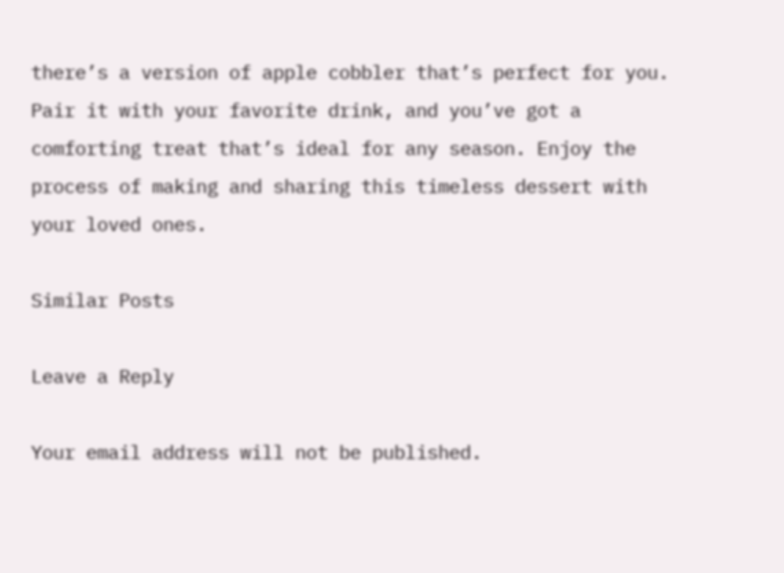there’s a version of apple cobbler that’s perfect for you. Pair it with your favorite drink, and you’ve got a comforting treat that’s ideal for any season. Enjoy the process of making and sharing this timeless dessert with your loved ones.

Similar Posts

Leave a Reply

Your email address will not be published.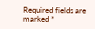Required fields are marked *